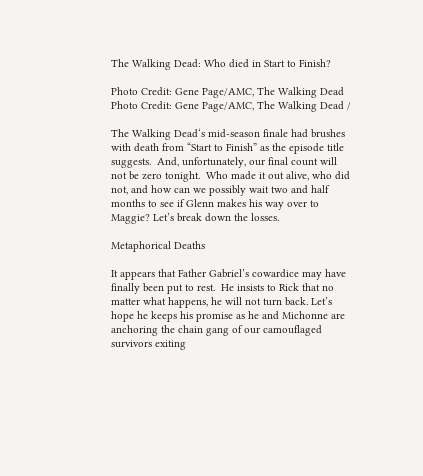The Walking Dead: Who died in Start to Finish?

Photo Credit: Gene Page/AMC, The Walking Dead
Photo Credit: Gene Page/AMC, The Walking Dead /

The Walking Dead‘s mid-season finale had brushes with death from “Start to Finish” as the episode title suggests.  And, unfortunately, our final count will not be zero tonight.  Who made it out alive, who did not, and how can we possibly wait two and half months to see if Glenn makes his way over to Maggie? Let’s break down the losses.

Metaphorical Deaths

It appears that Father Gabriel’s cowardice may have finally been put to rest.  He insists to Rick that no matter what happens, he will not turn back. Let’s hope he keeps his promise as he and Michonne are anchoring the chain gang of our camouflaged survivors exiting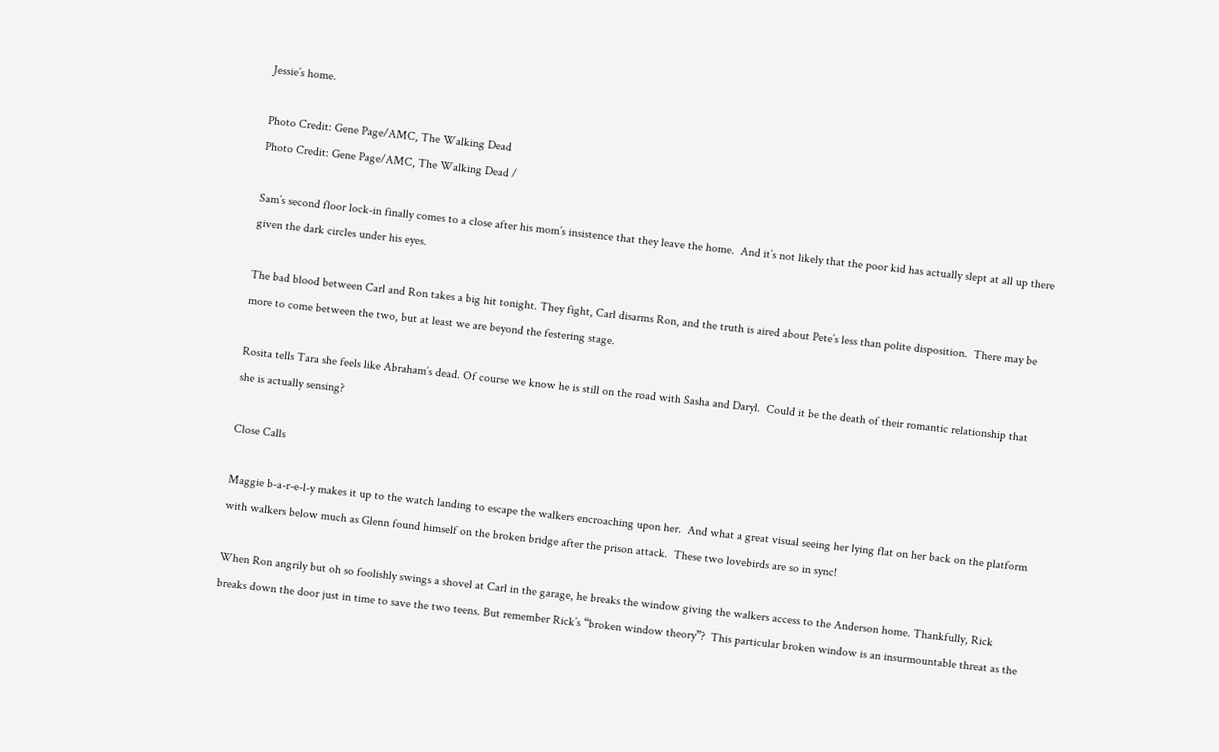Jessie’s home.

Photo Credit: Gene Page/AMC, The Walking Dead
Photo Credit: Gene Page/AMC, The Walking Dead /

Sam’s second floor lock-in finally comes to a close after his mom’s insistence that they leave the home.  And it’s not likely that the poor kid has actually slept at all up there given the dark circles under his eyes.

The bad blood between Carl and Ron takes a big hit tonight. They fight, Carl disarms Ron, and the truth is aired about Pete’s less than polite disposition.  There may be more to come between the two, but at least we are beyond the festering stage.

Rosita tells Tara she feels like Abraham’s dead. Of course we know he is still on the road with Sasha and Daryl.  Could it be the death of their romantic relationship that she is actually sensing?

Close Calls

Maggie b-a-r-e-l-y makes it up to the watch landing to escape the walkers encroaching upon her.  And what a great visual seeing her lying flat on her back on the platform with walkers below much as Glenn found himself on the broken bridge after the prison attack.  These two lovebirds are so in sync!

When Ron angrily but oh so foolishly swings a shovel at Carl in the garage, he breaks the window giving the walkers access to the Anderson home. Thankfully, Rick breaks down the door just in time to save the two teens. But remember Rick’s “broken window theory”?  This particular broken window is an insurmountable threat as the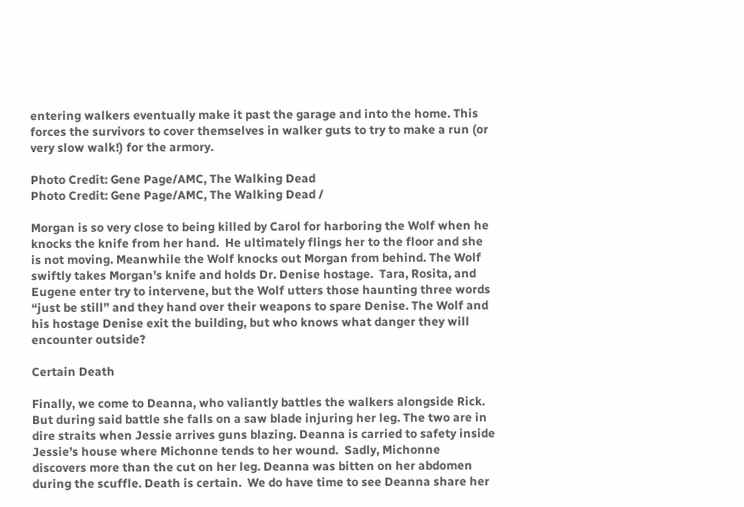entering walkers eventually make it past the garage and into the home. This forces the survivors to cover themselves in walker guts to try to make a run (or very slow walk!) for the armory.

Photo Credit: Gene Page/AMC, The Walking Dead
Photo Credit: Gene Page/AMC, The Walking Dead /

Morgan is so very close to being killed by Carol for harboring the Wolf when he knocks the knife from her hand.  He ultimately flings her to the floor and she is not moving. Meanwhile the Wolf knocks out Morgan from behind. The Wolf swiftly takes Morgan’s knife and holds Dr. Denise hostage.  Tara, Rosita, and Eugene enter try to intervene, but the Wolf utters those haunting three words “just be still” and they hand over their weapons to spare Denise. The Wolf and his hostage Denise exit the building, but who knows what danger they will encounter outside?

Certain Death

Finally, we come to Deanna, who valiantly battles the walkers alongside Rick. But during said battle she falls on a saw blade injuring her leg. The two are in dire straits when Jessie arrives guns blazing. Deanna is carried to safety inside Jessie’s house where Michonne tends to her wound.  Sadly, Michonne discovers more than the cut on her leg. Deanna was bitten on her abdomen during the scuffle. Death is certain.  We do have time to see Deanna share her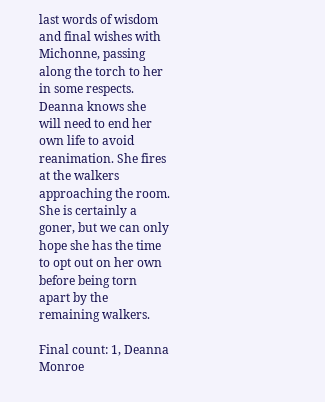last words of wisdom and final wishes with Michonne, passing along the torch to her in some respects. Deanna knows she will need to end her own life to avoid reanimation. She fires at the walkers approaching the room.  She is certainly a goner, but we can only hope she has the time to opt out on her own before being torn apart by the remaining walkers.

Final count: 1, Deanna Monroe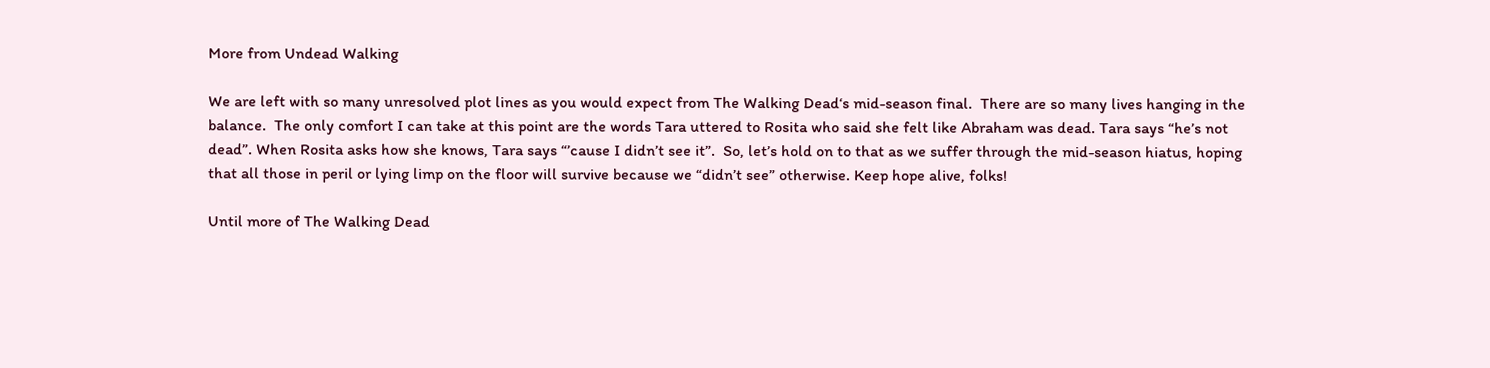More from Undead Walking

We are left with so many unresolved plot lines as you would expect from The Walking Dead‘s mid-season final.  There are so many lives hanging in the balance.  The only comfort I can take at this point are the words Tara uttered to Rosita who said she felt like Abraham was dead. Tara says “he’s not dead”. When Rosita asks how she knows, Tara says “’cause I didn’t see it”.  So, let’s hold on to that as we suffer through the mid-season hiatus, hoping that all those in peril or lying limp on the floor will survive because we “didn’t see” otherwise. Keep hope alive, folks!

Until more of The Walking Dead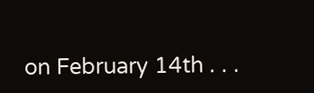on February 14th . . .